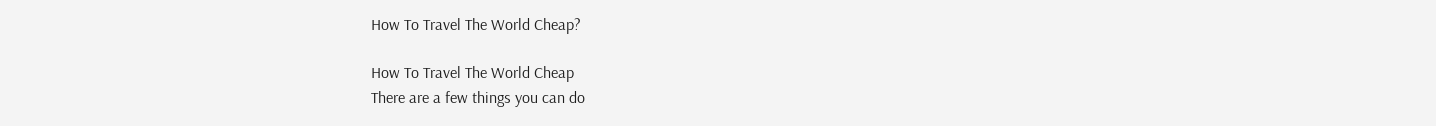How To Travel The World Cheap?

How To Travel The World Cheap
There are a few things you can do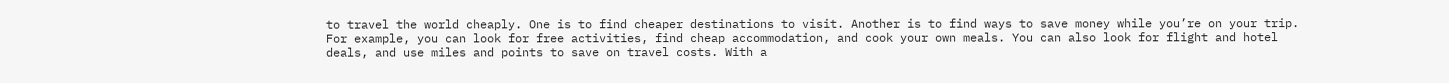to travel the world cheaply. One is to find cheaper destinations to visit. Another is to find ways to save money while you’re on your trip. For example, you can look for free activities, find cheap accommodation, and cook your own meals. You can also look for flight and hotel deals, and use miles and points to save on travel costs. With a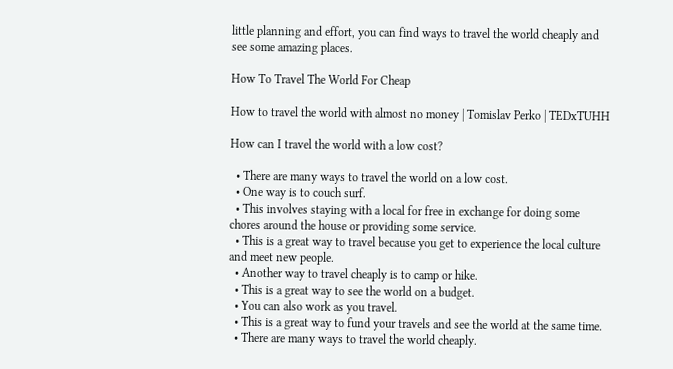little planning and effort, you can find ways to travel the world cheaply and see some amazing places.

How To Travel The World For Cheap

How to travel the world with almost no money | Tomislav Perko | TEDxTUHH

How can I travel the world with a low cost?

  • There are many ways to travel the world on a low cost.
  • One way is to couch surf.
  • This involves staying with a local for free in exchange for doing some chores around the house or providing some service.
  • This is a great way to travel because you get to experience the local culture and meet new people.
  • Another way to travel cheaply is to camp or hike.
  • This is a great way to see the world on a budget.
  • You can also work as you travel.
  • This is a great way to fund your travels and see the world at the same time.
  • There are many ways to travel the world cheaply.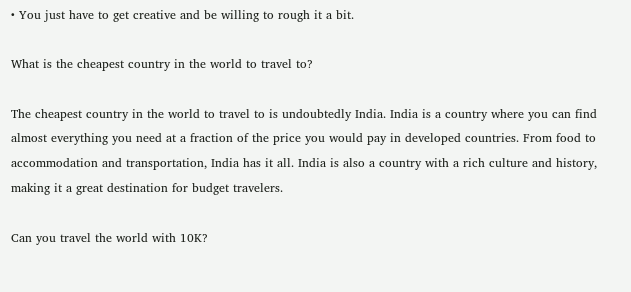• You just have to get creative and be willing to rough it a bit.

What is the cheapest country in the world to travel to?

The cheapest country in the world to travel to is undoubtedly India. India is a country where you can find almost everything you need at a fraction of the price you would pay in developed countries. From food to accommodation and transportation, India has it all. India is also a country with a rich culture and history, making it a great destination for budget travelers.

Can you travel the world with 10K?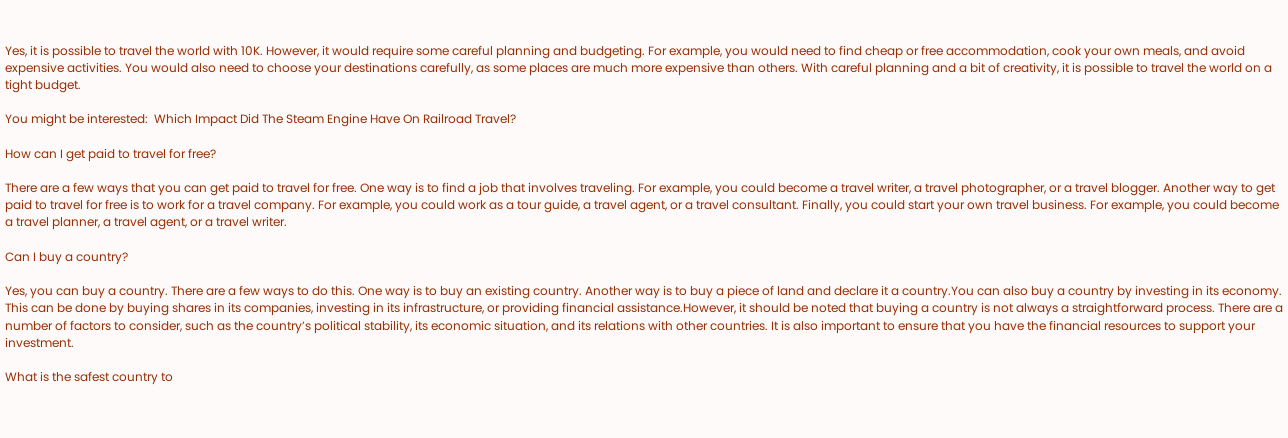Yes, it is possible to travel the world with 10K. However, it would require some careful planning and budgeting. For example, you would need to find cheap or free accommodation, cook your own meals, and avoid expensive activities. You would also need to choose your destinations carefully, as some places are much more expensive than others. With careful planning and a bit of creativity, it is possible to travel the world on a tight budget.

You might be interested:  Which Impact Did The Steam Engine Have On Railroad Travel?

How can I get paid to travel for free?

There are a few ways that you can get paid to travel for free. One way is to find a job that involves traveling. For example, you could become a travel writer, a travel photographer, or a travel blogger. Another way to get paid to travel for free is to work for a travel company. For example, you could work as a tour guide, a travel agent, or a travel consultant. Finally, you could start your own travel business. For example, you could become a travel planner, a travel agent, or a travel writer.

Can I buy a country?

Yes, you can buy a country. There are a few ways to do this. One way is to buy an existing country. Another way is to buy a piece of land and declare it a country.You can also buy a country by investing in its economy. This can be done by buying shares in its companies, investing in its infrastructure, or providing financial assistance.However, it should be noted that buying a country is not always a straightforward process. There are a number of factors to consider, such as the country’s political stability, its economic situation, and its relations with other countries. It is also important to ensure that you have the financial resources to support your investment.

What is the safest country to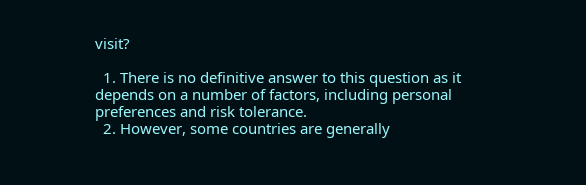visit?

  1. There is no definitive answer to this question as it depends on a number of factors, including personal preferences and risk tolerance.
  2. However, some countries are generally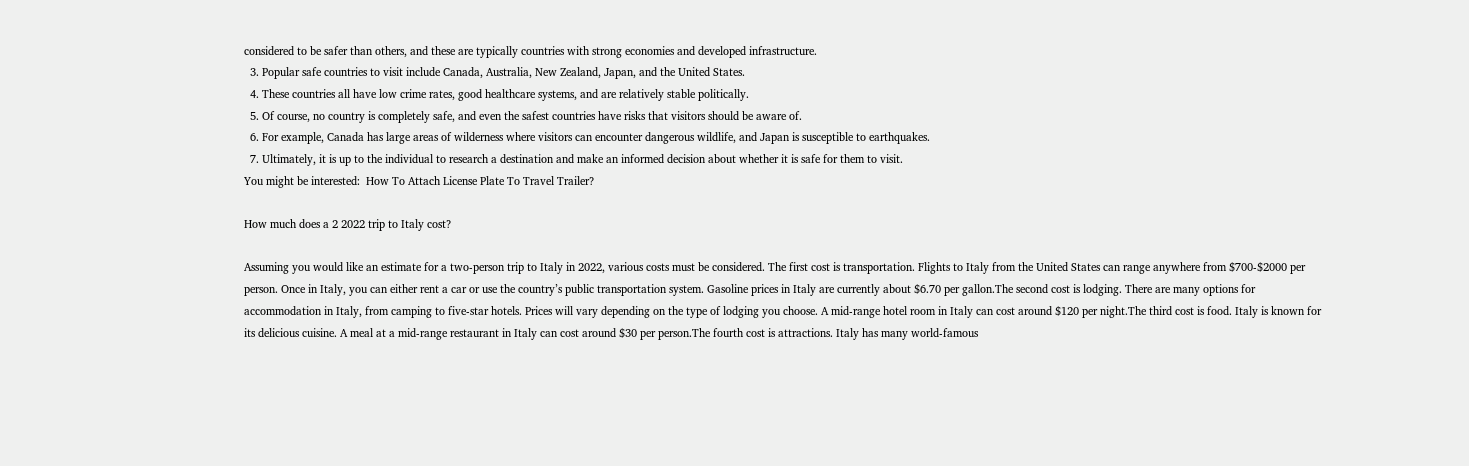considered to be safer than others, and these are typically countries with strong economies and developed infrastructure.
  3. Popular safe countries to visit include Canada, Australia, New Zealand, Japan, and the United States.
  4. These countries all have low crime rates, good healthcare systems, and are relatively stable politically.
  5. Of course, no country is completely safe, and even the safest countries have risks that visitors should be aware of.
  6. For example, Canada has large areas of wilderness where visitors can encounter dangerous wildlife, and Japan is susceptible to earthquakes.
  7. Ultimately, it is up to the individual to research a destination and make an informed decision about whether it is safe for them to visit.
You might be interested:  How To Attach License Plate To Travel Trailer?

How much does a 2 2022 trip to Italy cost?

Assuming you would like an estimate for a two-person trip to Italy in 2022, various costs must be considered. The first cost is transportation. Flights to Italy from the United States can range anywhere from $700-$2000 per person. Once in Italy, you can either rent a car or use the country’s public transportation system. Gasoline prices in Italy are currently about $6.70 per gallon.The second cost is lodging. There are many options for accommodation in Italy, from camping to five-star hotels. Prices will vary depending on the type of lodging you choose. A mid-range hotel room in Italy can cost around $120 per night.The third cost is food. Italy is known for its delicious cuisine. A meal at a mid-range restaurant in Italy can cost around $30 per person.The fourth cost is attractions. Italy has many world-famous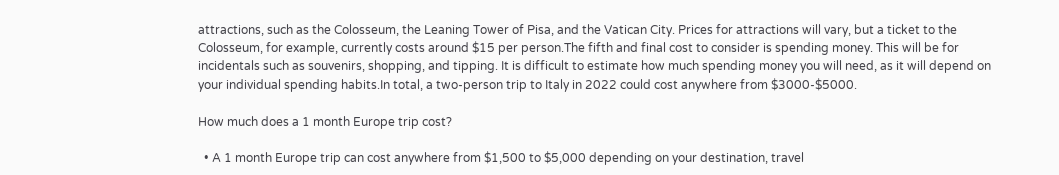attractions, such as the Colosseum, the Leaning Tower of Pisa, and the Vatican City. Prices for attractions will vary, but a ticket to the Colosseum, for example, currently costs around $15 per person.The fifth and final cost to consider is spending money. This will be for incidentals such as souvenirs, shopping, and tipping. It is difficult to estimate how much spending money you will need, as it will depend on your individual spending habits.In total, a two-person trip to Italy in 2022 could cost anywhere from $3000-$5000.

How much does a 1 month Europe trip cost?

  • A 1 month Europe trip can cost anywhere from $1,500 to $5,000 depending on your destination, travel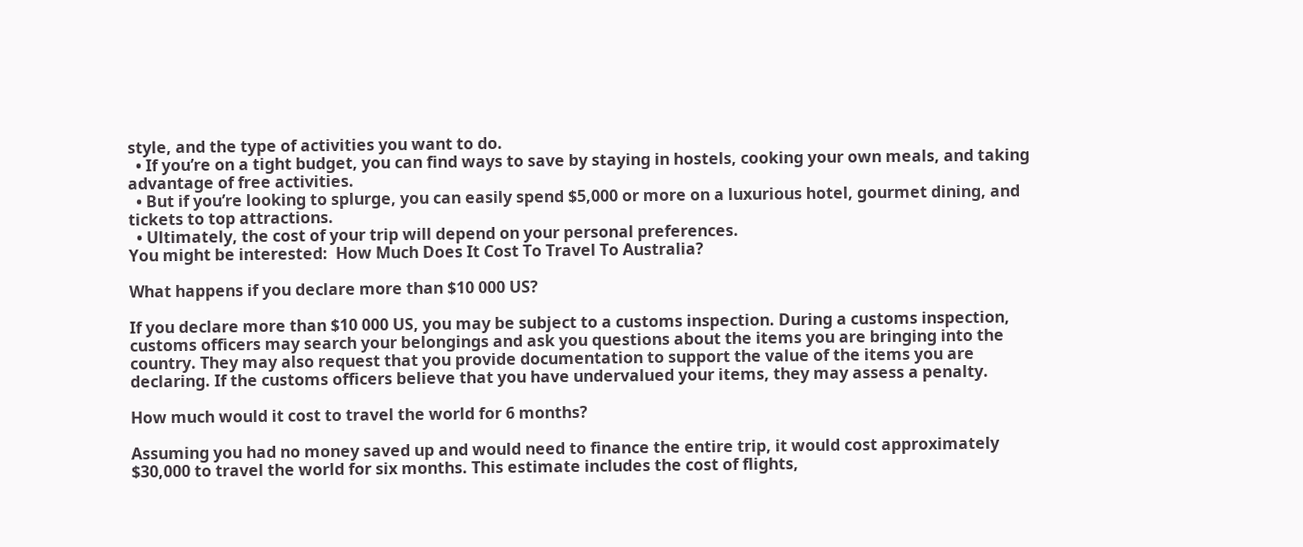style, and the type of activities you want to do.
  • If you’re on a tight budget, you can find ways to save by staying in hostels, cooking your own meals, and taking advantage of free activities.
  • But if you’re looking to splurge, you can easily spend $5,000 or more on a luxurious hotel, gourmet dining, and tickets to top attractions.
  • Ultimately, the cost of your trip will depend on your personal preferences.
You might be interested:  How Much Does It Cost To Travel To Australia?

What happens if you declare more than $10 000 US?

If you declare more than $10 000 US, you may be subject to a customs inspection. During a customs inspection, customs officers may search your belongings and ask you questions about the items you are bringing into the country. They may also request that you provide documentation to support the value of the items you are declaring. If the customs officers believe that you have undervalued your items, they may assess a penalty.

How much would it cost to travel the world for 6 months?

Assuming you had no money saved up and would need to finance the entire trip, it would cost approximately $30,000 to travel the world for six months. This estimate includes the cost of flights,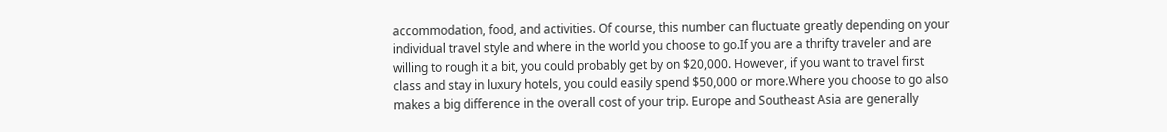accommodation, food, and activities. Of course, this number can fluctuate greatly depending on your individual travel style and where in the world you choose to go.If you are a thrifty traveler and are willing to rough it a bit, you could probably get by on $20,000. However, if you want to travel first class and stay in luxury hotels, you could easily spend $50,000 or more.Where you choose to go also makes a big difference in the overall cost of your trip. Europe and Southeast Asia are generally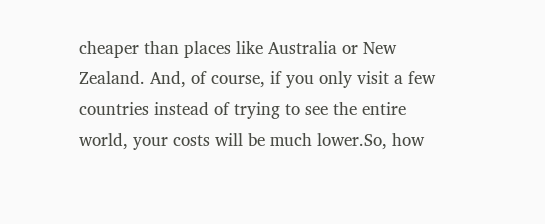cheaper than places like Australia or New Zealand. And, of course, if you only visit a few countries instead of trying to see the entire world, your costs will be much lower.So, how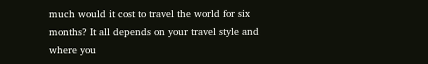much would it cost to travel the world for six months? It all depends on your travel style and where you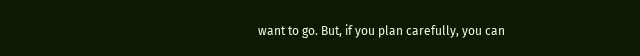want to go. But, if you plan carefully, you can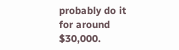probably do it for around $30,000.